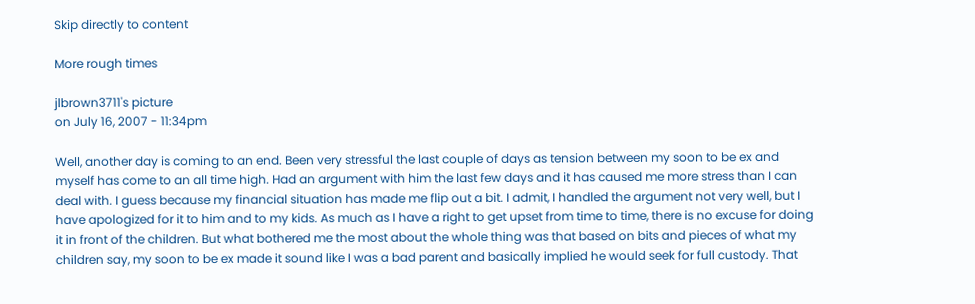Skip directly to content

More rough times

jlbrown3711's picture
on July 16, 2007 - 11:34pm

Well, another day is coming to an end. Been very stressful the last couple of days as tension between my soon to be ex and myself has come to an all time high. Had an argument with him the last few days and it has caused me more stress than I can deal with. I guess because my financial situation has made me flip out a bit. I admit, I handled the argument not very well, but I have apologized for it to him and to my kids. As much as I have a right to get upset from time to time, there is no excuse for doing it in front of the children. But what bothered me the most about the whole thing was that based on bits and pieces of what my children say, my soon to be ex made it sound like I was a bad parent and basically implied he would seek for full custody. That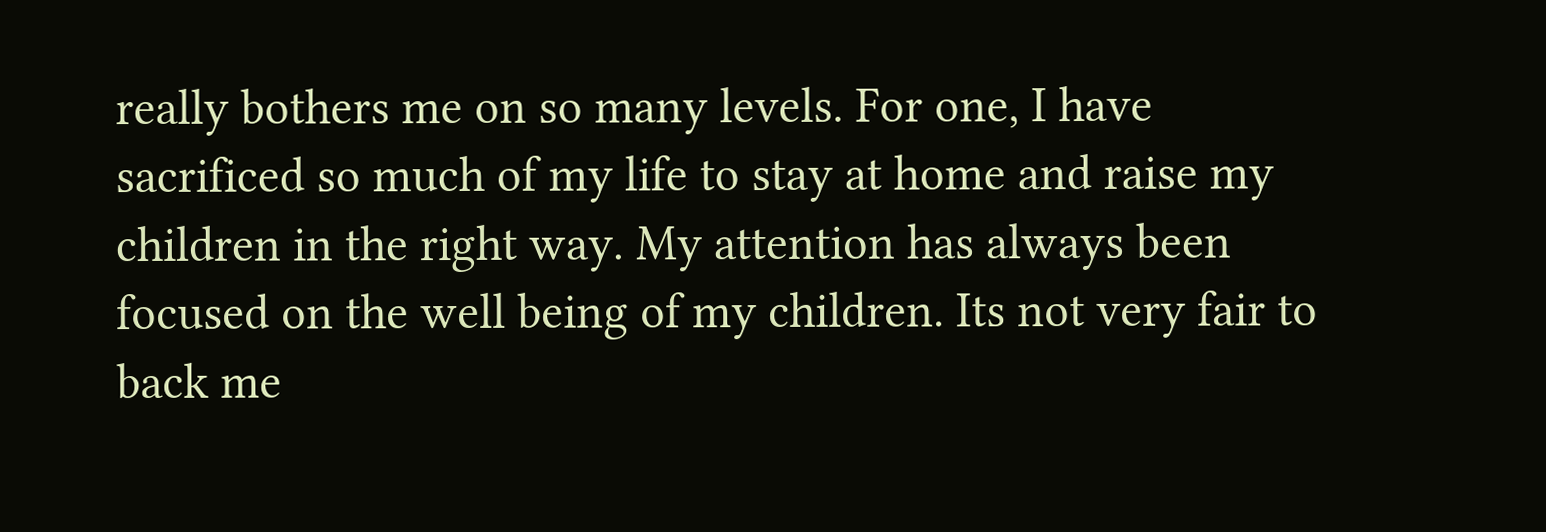really bothers me on so many levels. For one, I have sacrificed so much of my life to stay at home and raise my children in the right way. My attention has always been focused on the well being of my children. Its not very fair to back me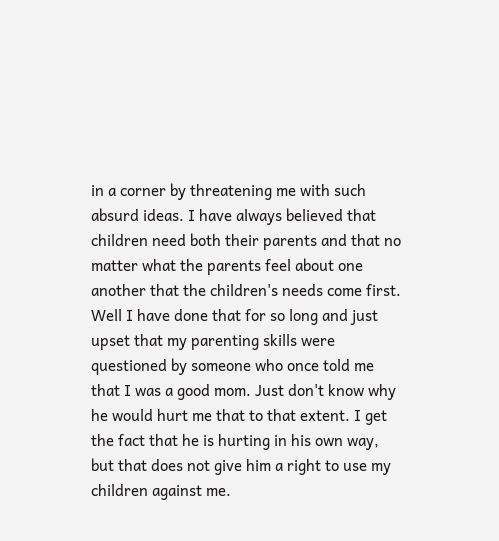in a corner by threatening me with such absurd ideas. I have always believed that children need both their parents and that no matter what the parents feel about one another that the children's needs come first. Well I have done that for so long and just upset that my parenting skills were questioned by someone who once told me that I was a good mom. Just don't know why he would hurt me that to that extent. I get the fact that he is hurting in his own way, but that does not give him a right to use my children against me.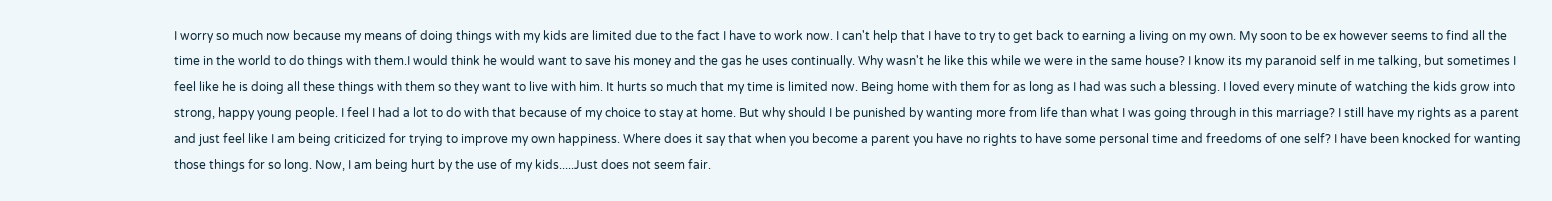I worry so much now because my means of doing things with my kids are limited due to the fact I have to work now. I can't help that I have to try to get back to earning a living on my own. My soon to be ex however seems to find all the time in the world to do things with them.I would think he would want to save his money and the gas he uses continually. Why wasn't he like this while we were in the same house? I know its my paranoid self in me talking, but sometimes I feel like he is doing all these things with them so they want to live with him. It hurts so much that my time is limited now. Being home with them for as long as I had was such a blessing. I loved every minute of watching the kids grow into strong, happy young people. I feel I had a lot to do with that because of my choice to stay at home. But why should I be punished by wanting more from life than what I was going through in this marriage? I still have my rights as a parent and just feel like I am being criticized for trying to improve my own happiness. Where does it say that when you become a parent you have no rights to have some personal time and freedoms of one self? I have been knocked for wanting those things for so long. Now, I am being hurt by the use of my kids.....Just does not seem fair.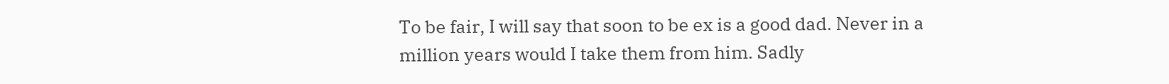To be fair, I will say that soon to be ex is a good dad. Never in a million years would I take them from him. Sadly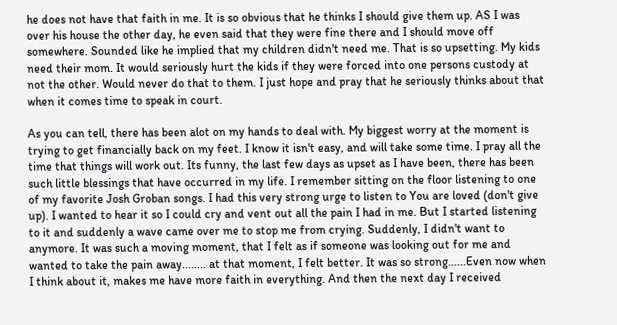he does not have that faith in me. It is so obvious that he thinks I should give them up. AS I was over his house the other day, he even said that they were fine there and I should move off somewhere. Sounded like he implied that my children didn't need me. That is so upsetting. My kids need their mom. It would seriously hurt the kids if they were forced into one persons custody at not the other. Would never do that to them. I just hope and pray that he seriously thinks about that when it comes time to speak in court.

As you can tell, there has been alot on my hands to deal with. My biggest worry at the moment is trying to get financially back on my feet. I know it isn't easy, and will take some time. I pray all the time that things will work out. Its funny, the last few days as upset as I have been, there has been such little blessings that have occurred in my life. I remember sitting on the floor listening to one of my favorite Josh Groban songs. I had this very strong urge to listen to You are loved (don't give up). I wanted to hear it so I could cry and vent out all the pain I had in me. But I started listening to it and suddenly a wave came over me to stop me from crying. Suddenly, I didn't want to anymore. It was such a moving moment, that I felt as if someone was looking out for me and wanted to take the pain away........ at that moment, I felt better. It was so strong......Even now when I think about it, makes me have more faith in everything. And then the next day I received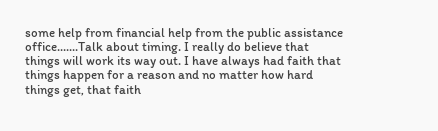some help from financial help from the public assistance office.......Talk about timing. I really do believe that things will work its way out. I have always had faith that things happen for a reason and no matter how hard things get, that faith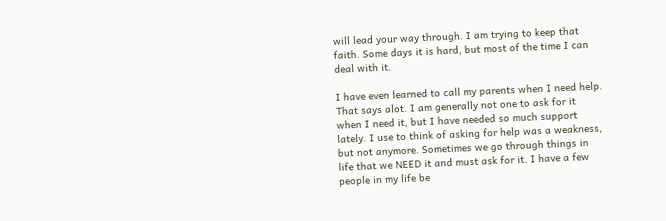will lead your way through. I am trying to keep that faith. Some days it is hard, but most of the time I can deal with it.

I have even learned to call my parents when I need help. That says alot. I am generally not one to ask for it when I need it, but I have needed so much support lately. I use to think of asking for help was a weakness, but not anymore. Sometimes we go through things in life that we NEED it and must ask for it. I have a few people in my life be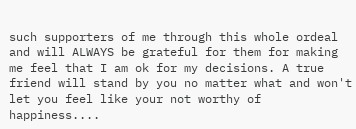such supporters of me through this whole ordeal and will ALWAYS be grateful for them for making me feel that I am ok for my decisions. A true friend will stand by you no matter what and won't let you feel like your not worthy of happiness....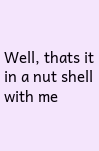Well, thats it in a nut shell with me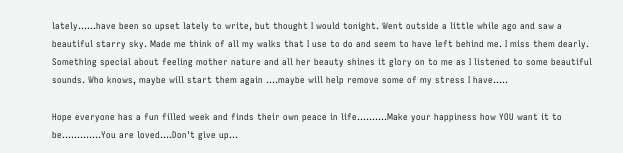lately......have been so upset lately to write, but thought I would tonight. Went outside a little while ago and saw a beautiful starry sky. Made me think of all my walks that I use to do and seem to have left behind me. I miss them dearly. Something special about feeling mother nature and all her beauty shines it glory on to me as I listened to some beautiful sounds. Who knows, maybe will start them again ....maybe will help remove some of my stress I have.....

Hope everyone has a fun filled week and finds their own peace in life..........Make your happiness how YOU want it to be.............You are loved....Don't give up...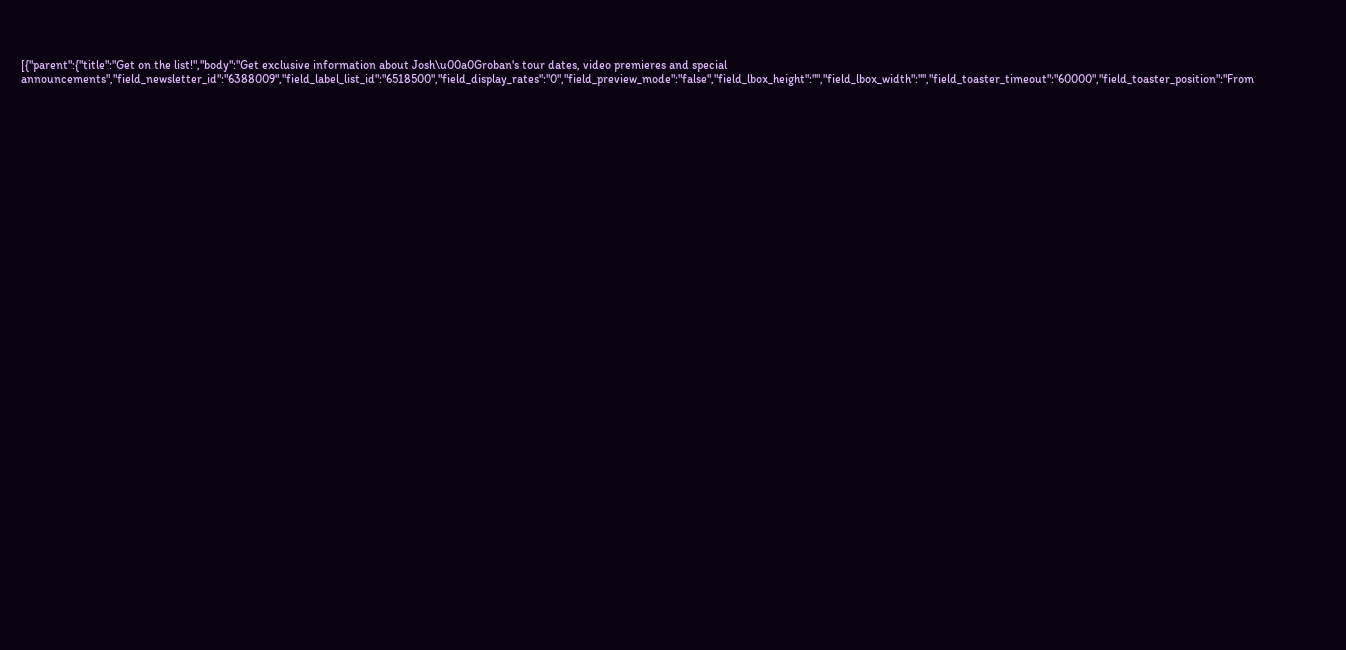[{"parent":{"title":"Get on the list!","body":"Get exclusive information about Josh\u00a0Groban's tour dates, video premieres and special announcements","field_newsletter_id":"6388009","field_label_list_id":"6518500","field_display_rates":"0","field_preview_mode":"false","field_lbox_height":"","field_lbox_width":"","field_toaster_timeout":"60000","field_toaster_position":"From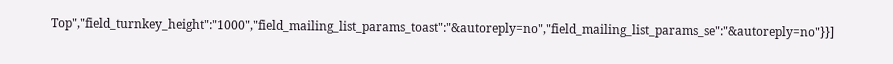Top","field_turnkey_height":"1000","field_mailing_list_params_toast":"&autoreply=no","field_mailing_list_params_se":"&autoreply=no"}}]